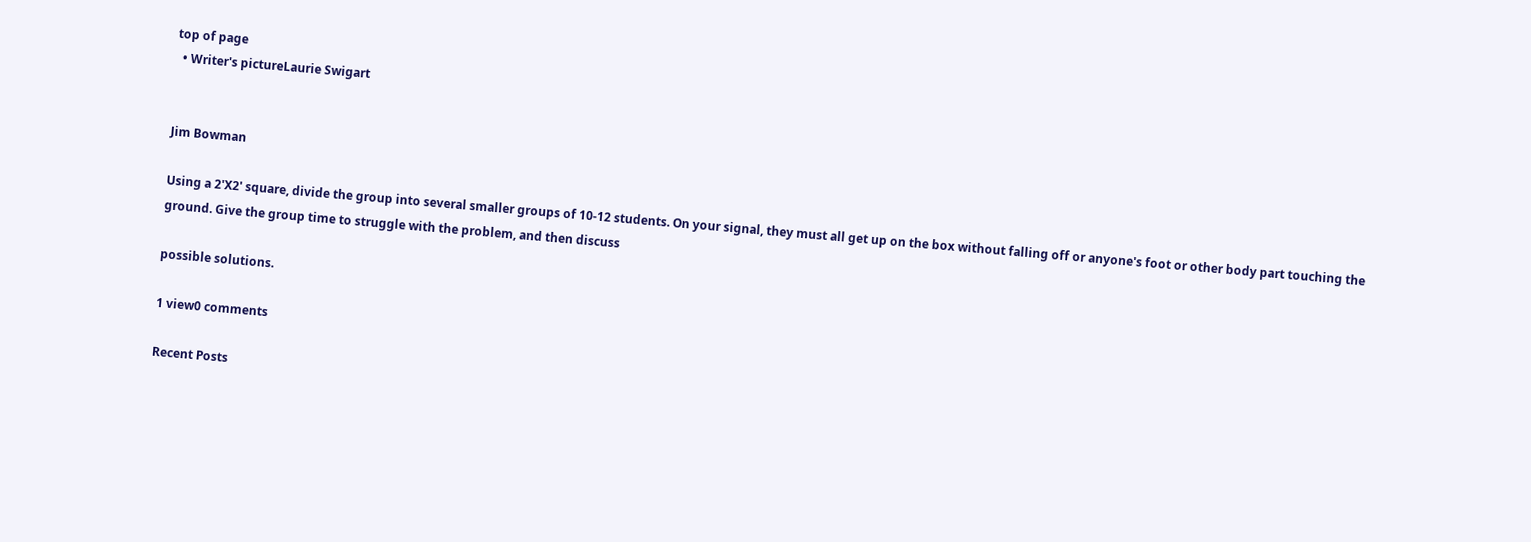top of page
  • Writer's pictureLaurie Swigart


Jim Bowman

Using a 2'X2' square, divide the group into several smaller groups of 10-12 students. On your signal, they must all get up on the box without falling off or anyone's foot or other body part touching the ground. Give the group time to struggle with the problem, and then discuss

possible solutions.

1 view0 comments

Recent Posts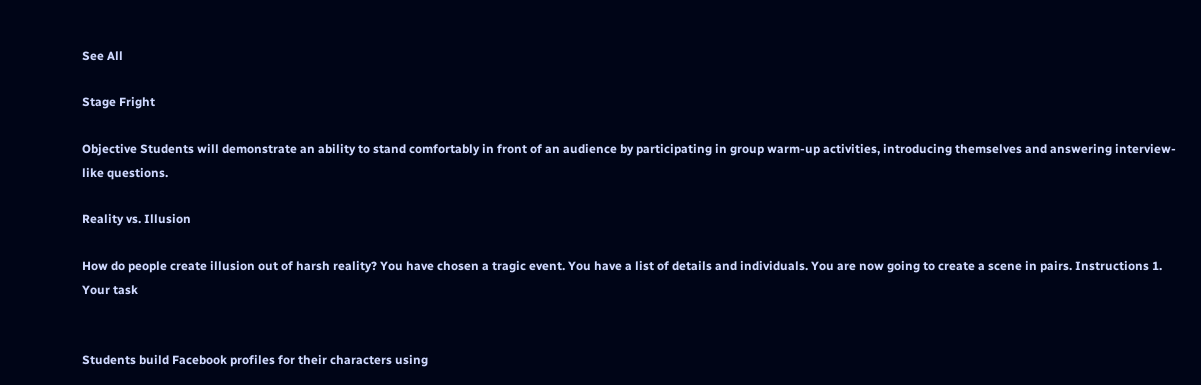See All

Stage Fright

Objective Students will demonstrate an ability to stand comfortably in front of an audience by participating in group warm-up activities, introducing themselves and answering interview-like questions.

Reality vs. Illusion

How do people create illusion out of harsh reality? You have chosen a tragic event. You have a list of details and individuals. You are now going to create a scene in pairs. Instructions 1. Your task


Students build Facebook profiles for their characters using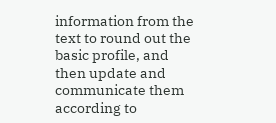information from the text to round out the basic profile, and then update and communicate them according to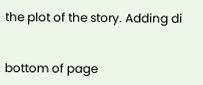the plot of the story. Adding di


bottom of page